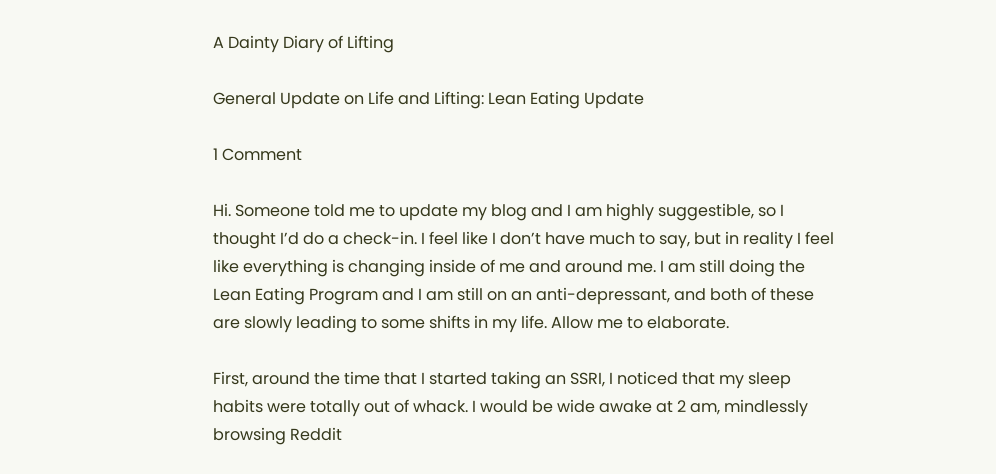A Dainty Diary of Lifting

General Update on Life and Lifting: Lean Eating Update

1 Comment

Hi. Someone told me to update my blog and I am highly suggestible, so I thought I’d do a check-in. I feel like I don’t have much to say, but in reality I feel like everything is changing inside of me and around me. I am still doing the Lean Eating Program and I am still on an anti-depressant, and both of these are slowly leading to some shifts in my life. Allow me to elaborate.

First, around the time that I started taking an SSRI, I noticed that my sleep habits were totally out of whack. I would be wide awake at 2 am, mindlessly browsing Reddit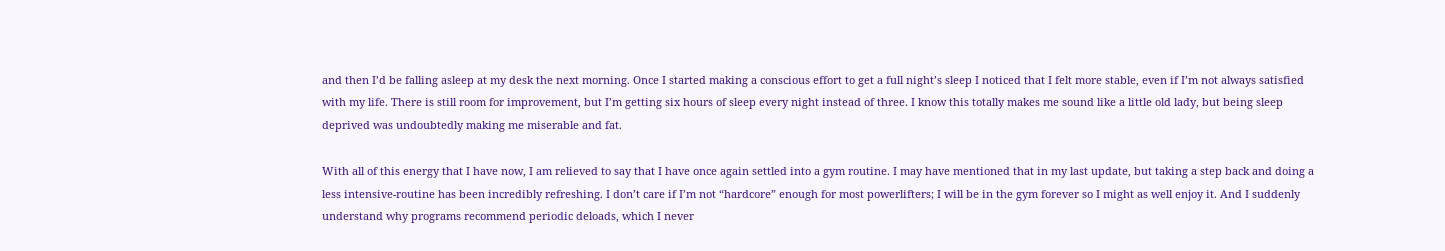and then I’d be falling asleep at my desk the next morning. Once I started making a conscious effort to get a full night’s sleep I noticed that I felt more stable, even if I’m not always satisfied with my life. There is still room for improvement, but I’m getting six hours of sleep every night instead of three. I know this totally makes me sound like a little old lady, but being sleep deprived was undoubtedly making me miserable and fat.

With all of this energy that I have now, I am relieved to say that I have once again settled into a gym routine. I may have mentioned that in my last update, but taking a step back and doing a less intensive-routine has been incredibly refreshing. I don’t care if I’m not “hardcore” enough for most powerlifters; I will be in the gym forever so I might as well enjoy it. And I suddenly understand why programs recommend periodic deloads, which I never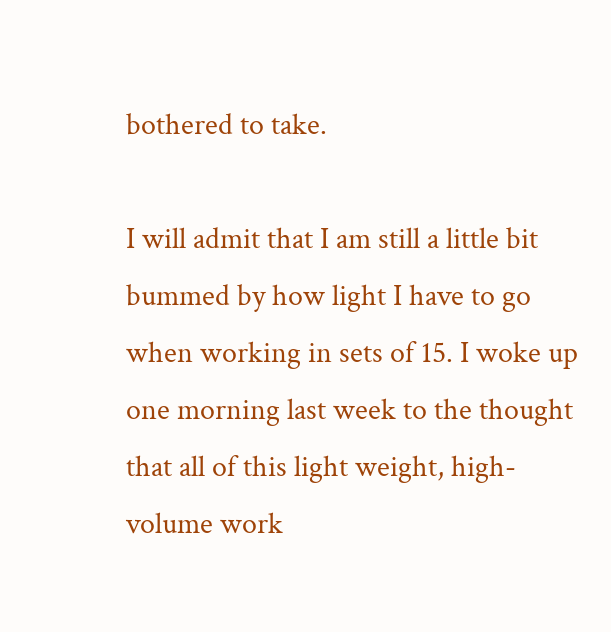bothered to take.

I will admit that I am still a little bit bummed by how light I have to go when working in sets of 15. I woke up one morning last week to the thought that all of this light weight, high-volume work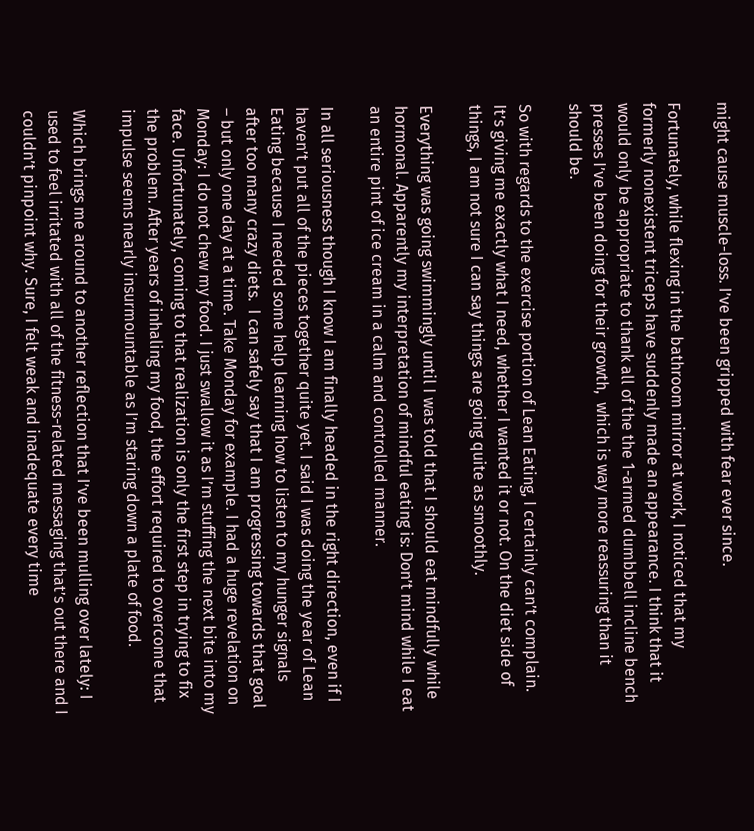might cause muscle-loss. I’ve been gripped with fear ever since.

Fortunately, while flexing in the bathroom mirror at work, I noticed that my formerly nonexistent triceps have suddenly made an appearance. I think that it would only be appropriate to thank all of the the 1-armed dumbbell incline bench presses I’ve been doing for their growth,  which is way more reassuring than it should be.

So with regards to the exercise portion of Lean Eating, I certainly can’t complain. It’s giving me exactly what I need, whether I wanted it or not. On the diet side of things, I am not sure I can say things are going quite as smoothly.

Everything was going swimmingly until I was told that I should eat mindfully while hormonal. Apparently my interpretation of mindful eating is: Don’t mind while I eat an entire pint of ice cream in a calm and controlled manner.

In all seriousness though I know I am finally headed in the right direction, even if I haven’t put all of the pieces together quite yet. I said I was doing the year of Lean Eating because I needed some help learning how to listen to my hunger signals after too many crazy diets.  I can safely say that I am progressing towards that goal – but only one day at a time. Take Monday for example. I had a huge revelation on Monday: I do not chew my food. I just swallow it as I’m stuffing the next bite into my face. Unfortunately, coming to that realization is only the first step in trying to fix the problem. After years of inhaling my food, the effort required to overcome that impulse seems nearly insurmountable as I’m staring down a plate of food.

Which brings me around to another reflection that I’ve been mulling over lately: I used to feel irritated with all of the fitness-related messaging that’s out there and I couldn’t pinpoint why. Sure, I felt weak and inadequate every time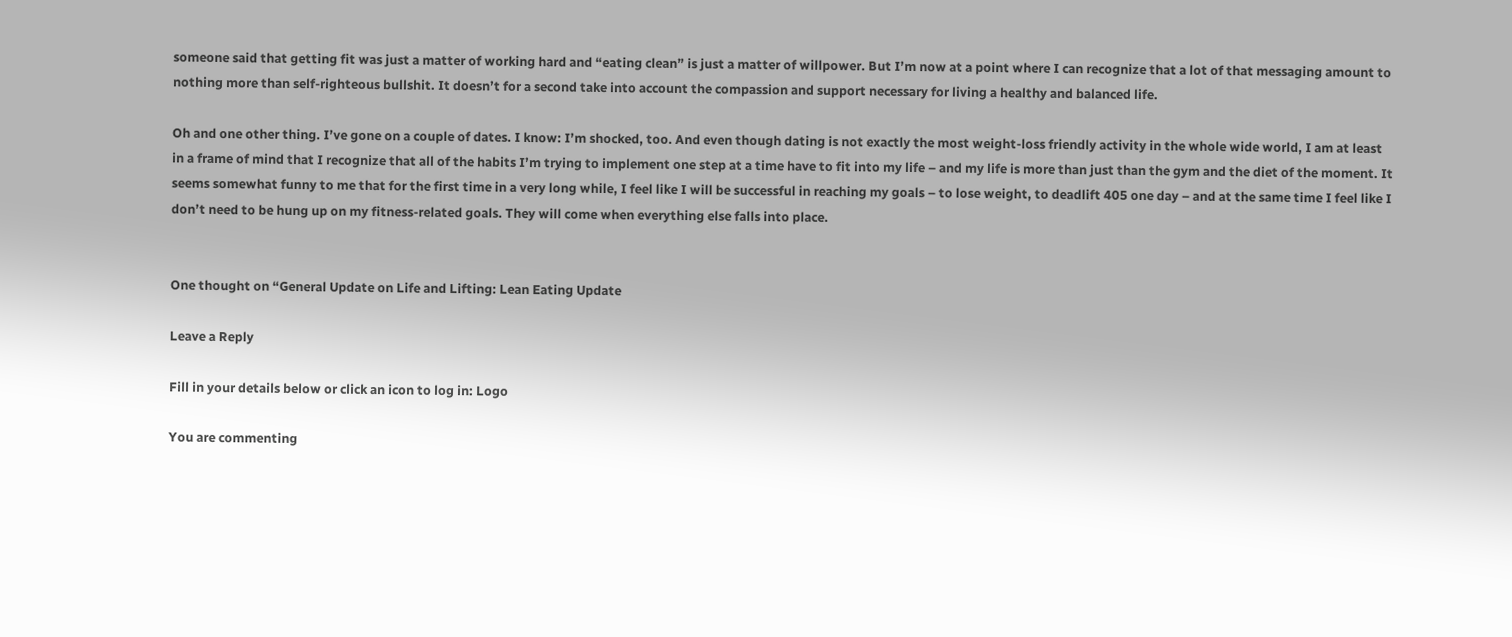someone said that getting fit was just a matter of working hard and “eating clean” is just a matter of willpower. But I’m now at a point where I can recognize that a lot of that messaging amount to nothing more than self-righteous bullshit. It doesn’t for a second take into account the compassion and support necessary for living a healthy and balanced life.

Oh and one other thing. I’ve gone on a couple of dates. I know: I’m shocked, too. And even though dating is not exactly the most weight-loss friendly activity in the whole wide world, I am at least in a frame of mind that I recognize that all of the habits I’m trying to implement one step at a time have to fit into my life – and my life is more than just than the gym and the diet of the moment. It seems somewhat funny to me that for the first time in a very long while, I feel like I will be successful in reaching my goals – to lose weight, to deadlift 405 one day – and at the same time I feel like I don’t need to be hung up on my fitness-related goals. They will come when everything else falls into place.


One thought on “General Update on Life and Lifting: Lean Eating Update

Leave a Reply

Fill in your details below or click an icon to log in: Logo

You are commenting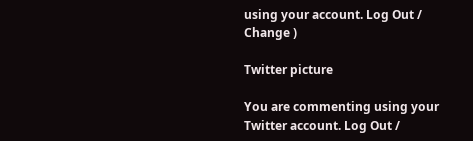using your account. Log Out / Change )

Twitter picture

You are commenting using your Twitter account. Log Out /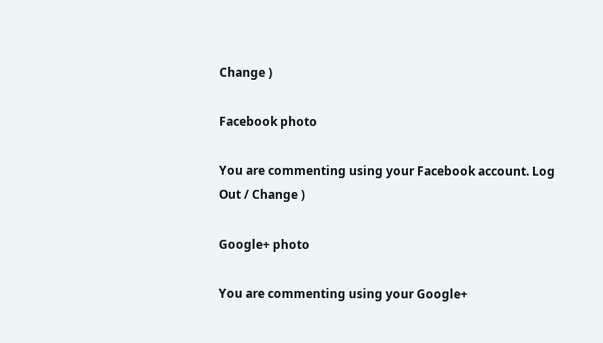Change )

Facebook photo

You are commenting using your Facebook account. Log Out / Change )

Google+ photo

You are commenting using your Google+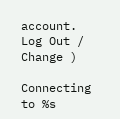account. Log Out / Change )

Connecting to %s